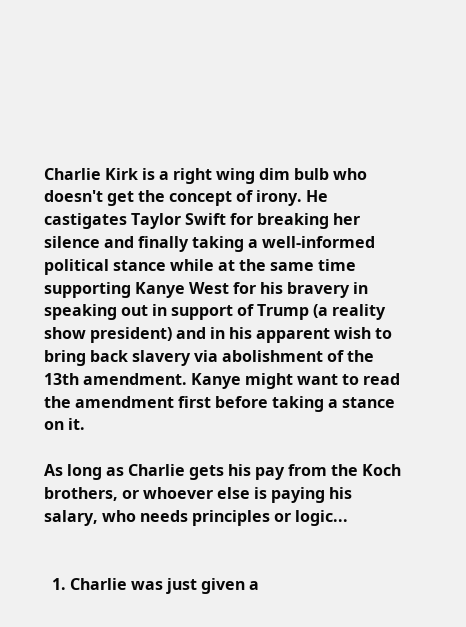Charlie Kirk is a right wing dim bulb who doesn't get the concept of irony. He castigates Taylor Swift for breaking her silence and finally taking a well-informed political stance while at the same time supporting Kanye West for his bravery in speaking out in support of Trump (a reality show president) and in his apparent wish to bring back slavery via abolishment of the 13th amendment. Kanye might want to read the amendment first before taking a stance on it.

As long as Charlie gets his pay from the Koch brothers, or whoever else is paying his salary, who needs principles or logic...


  1. Charlie was just given a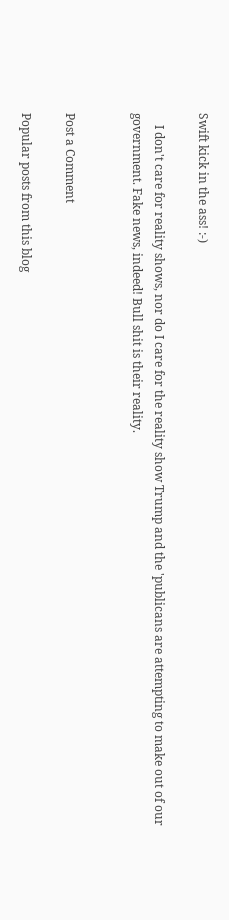Swift kick in the ass! :-)

    I don't care for reality shows, nor do I care for the reality show Trump and the 'publicans are attempting to make out of our government. Fake news, indeed! Bull shit is their reality.


Post a Comment

Popular posts from this blog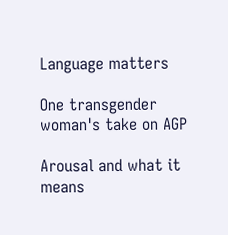Language matters

One transgender woman's take on AGP

Arousal and what it means